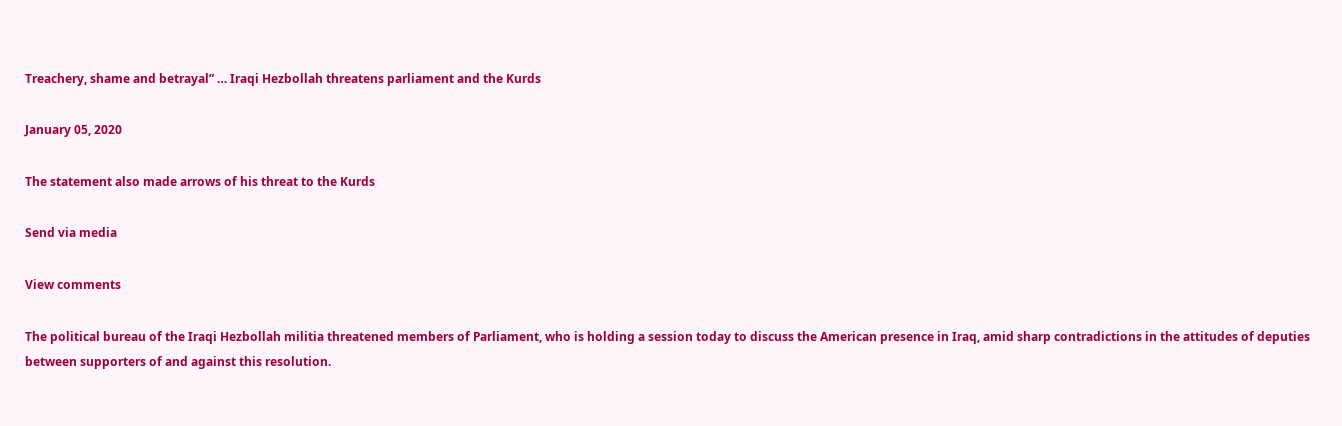Treachery, shame and betrayal” … Iraqi Hezbollah threatens parliament and the Kurds

January 05, 2020

The statement also made arrows of his threat to the Kurds

Send via media

View comments

The political bureau of the Iraqi Hezbollah militia threatened members of Parliament, who is holding a session today to discuss the American presence in Iraq, amid sharp contradictions in the attitudes of deputies between supporters of and against this resolution.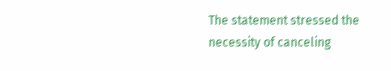The statement stressed the necessity of canceling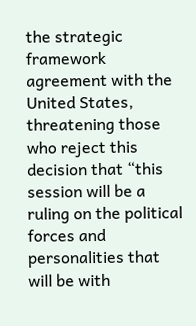the strategic framework agreement with the United States, threatening those who reject this decision that “this session will be a ruling on the political forces and personalities that will be with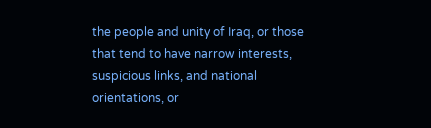the people and unity of Iraq, or those that tend to have narrow interests, suspicious links, and national orientations, or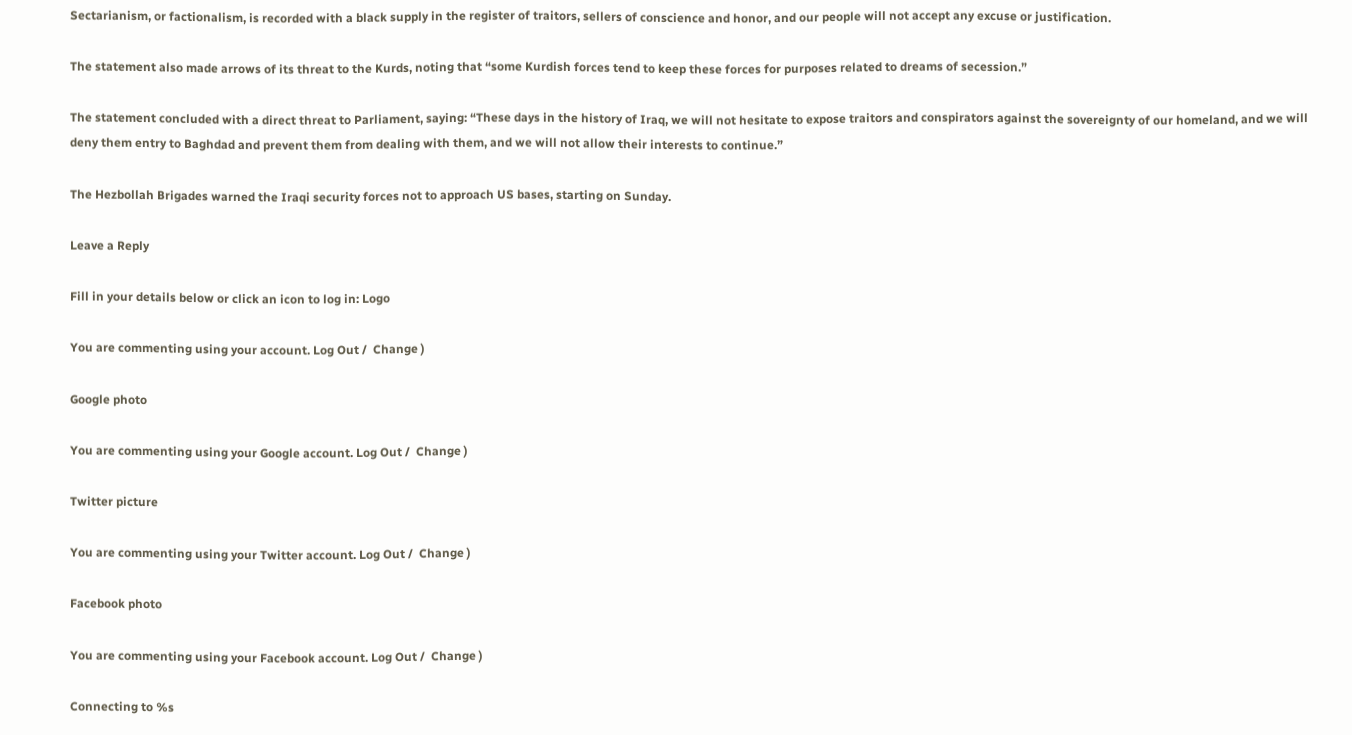Sectarianism, or factionalism, is recorded with a black supply in the register of traitors, sellers of conscience and honor, and our people will not accept any excuse or justification.

The statement also made arrows of its threat to the Kurds, noting that “some Kurdish forces tend to keep these forces for purposes related to dreams of secession.”

The statement concluded with a direct threat to Parliament, saying: “These days in the history of Iraq, we will not hesitate to expose traitors and conspirators against the sovereignty of our homeland, and we will deny them entry to Baghdad and prevent them from dealing with them, and we will not allow their interests to continue.”

The Hezbollah Brigades warned the Iraqi security forces not to approach US bases, starting on Sunday.

Leave a Reply

Fill in your details below or click an icon to log in: Logo

You are commenting using your account. Log Out /  Change )

Google photo

You are commenting using your Google account. Log Out /  Change )

Twitter picture

You are commenting using your Twitter account. Log Out /  Change )

Facebook photo

You are commenting using your Facebook account. Log Out /  Change )

Connecting to %s